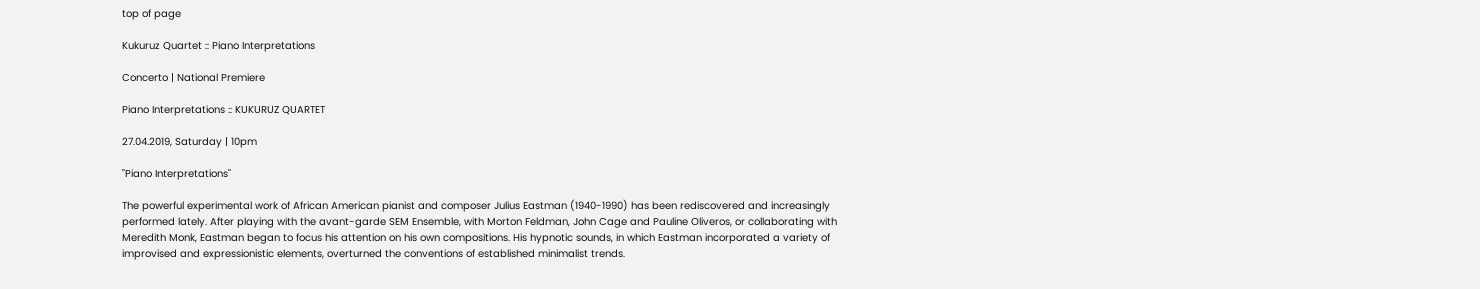top of page

Kukuruz Quartet :: Piano Interpretations

Concerto | National Premiere

Piano Interpretations :: KUKURUZ QUARTET

27.04.2019, Saturday | 10pm

"Piano Interpretations"

The powerful experimental work of African American pianist and composer Julius Eastman (1940-1990) has been rediscovered and increasingly performed lately. After playing with the avant-garde SEM Ensemble, with Morton Feldman, John Cage and Pauline Oliveros, or collaborating with Meredith Monk, Eastman began to focus his attention on his own compositions. His hypnotic sounds, in which Eastman incorporated a variety of improvised and expressionistic elements, overturned the conventions of established minimalist trends.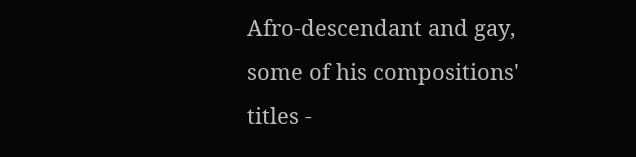Afro-descendant and gay, some of his compositions' titles -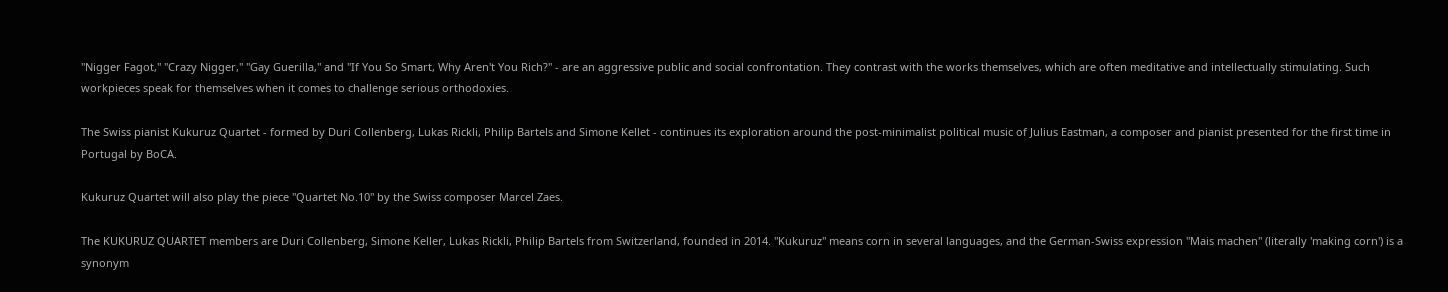"Nigger Fagot," "Crazy Nigger," "Gay Guerilla," and "If You So Smart, Why Aren't You Rich?" - are an aggressive public and social confrontation. They contrast with the works themselves, which are often meditative and intellectually stimulating. Such workpieces speak for themselves when it comes to challenge serious orthodoxies.

The Swiss pianist Kukuruz Quartet - formed by Duri Collenberg, Lukas Rickli, Philip Bartels and Simone Kellet - continues its exploration around the post-minimalist political music of Julius Eastman, a composer and pianist presented for the first time in Portugal by BoCA.

Kukuruz Quartet will also play the piece "Quartet No.10" by the Swiss composer Marcel Zaes.

The KUKURUZ QUARTET members are Duri Collenberg, Simone Keller, Lukas Rickli, Philip Bartels from Switzerland, founded in 2014. "Kukuruz" means corn in several languages, and the German-Swiss expression "Mais machen" (literally 'making corn') is a synonym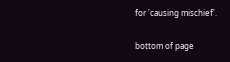for 'causing mischief'.

bottom of page